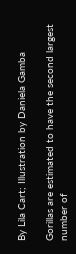By Lila Cart; Illustration by Daniela Gamba

Gorillas are estimated to have the second largest number of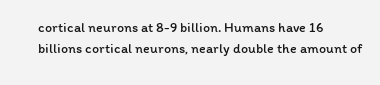cortical neurons at 8-9 billion. Humans have 16 billions cortical neurons, nearly double the amount of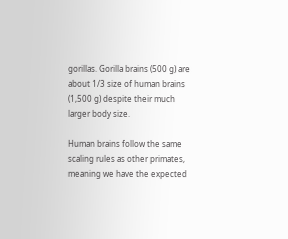gorillas. Gorilla brains (500 g) are about 1/3 size of human brains (1,500 g) despite their much larger body size.

Human brains follow the same scaling rules as other primates, meaning we have the expected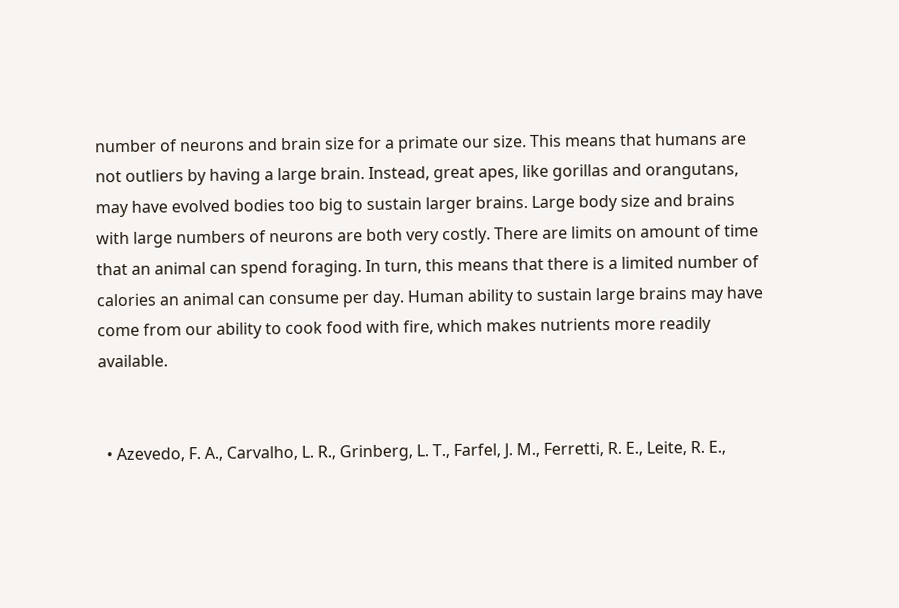number of neurons and brain size for a primate our size. This means that humans are not outliers by having a large brain. Instead, great apes, like gorillas and orangutans, may have evolved bodies too big to sustain larger brains. Large body size and brains with large numbers of neurons are both very costly. There are limits on amount of time that an animal can spend foraging. In turn, this means that there is a limited number of calories an animal can consume per day. Human ability to sustain large brains may have come from our ability to cook food with fire, which makes nutrients more readily available.


  • Azevedo, F. A., Carvalho, L. R., Grinberg, L. T., Farfel, J. M., Ferretti, R. E., Leite, R. E.,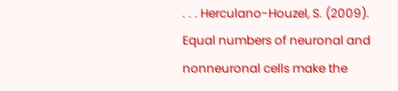. . . Herculano-Houzel, S. (2009). Equal numbers of neuronal and nonneuronal cells make the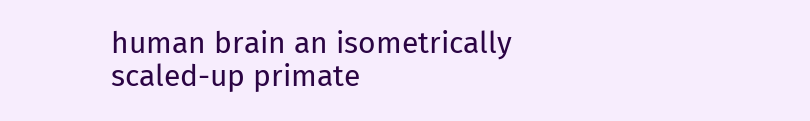human brain an isometrically scaled-up primate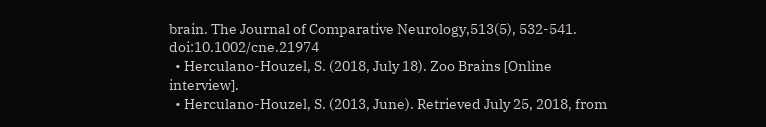brain. The Journal of Comparative Neurology,513(5), 532-541. doi:10.1002/cne.21974
  • Herculano-Houzel, S. (2018, July 18). Zoo Brains [Online interview].
  • Herculano-Houzel, S. (2013, June). Retrieved July 25, 2018, from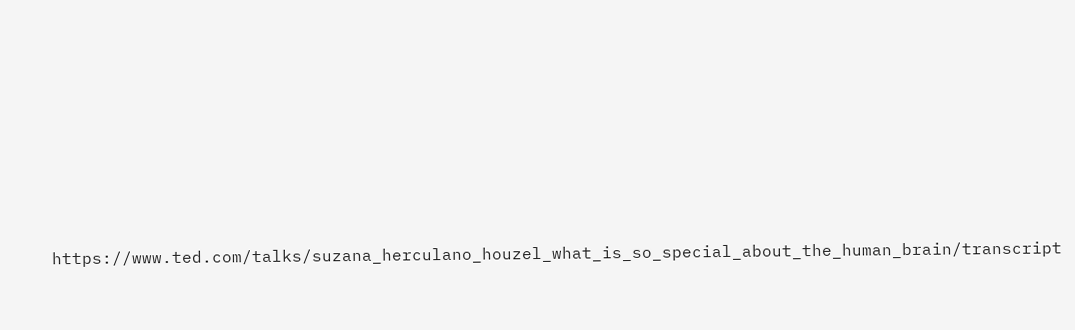https://www.ted.com/talks/suzana_herculano_houzel_what_is_so_special_about_the_human_brain/transcript